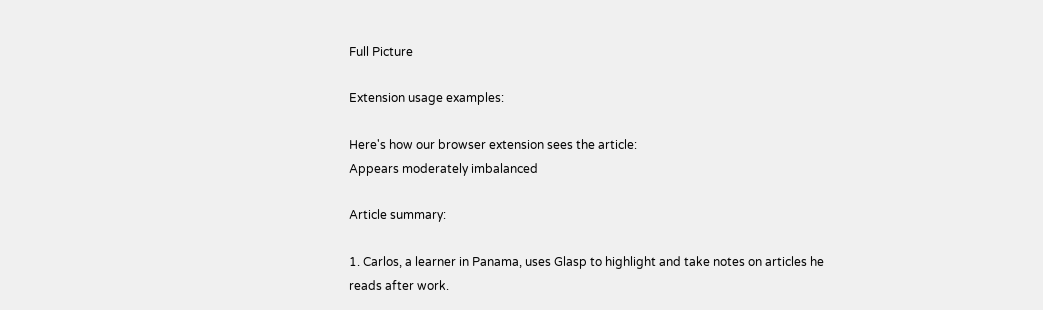Full Picture

Extension usage examples:

Here's how our browser extension sees the article:
Appears moderately imbalanced

Article summary:

1. Carlos, a learner in Panama, uses Glasp to highlight and take notes on articles he reads after work.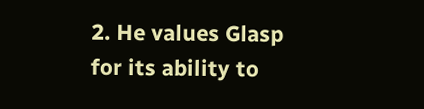2. He values Glasp for its ability to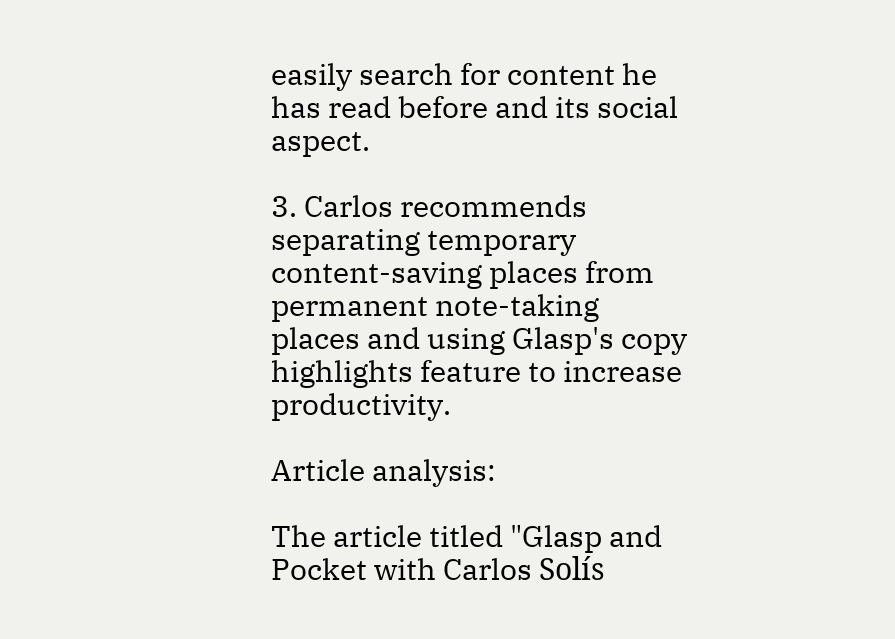easily search for content he has read before and its social aspect.

3. Carlos recommends separating temporary content-saving places from permanent note-taking places and using Glasp's copy highlights feature to increase productivity.

Article analysis:

The article titled "Glasp and Pocket with Carlos Solís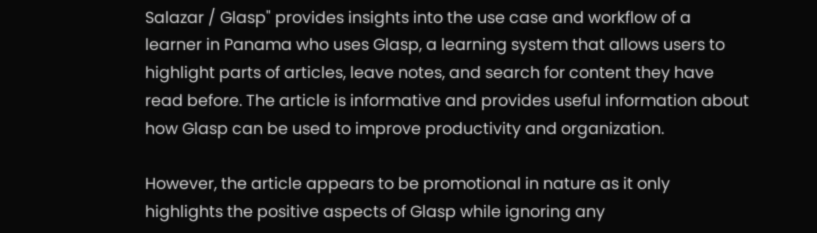Salazar / Glasp" provides insights into the use case and workflow of a learner in Panama who uses Glasp, a learning system that allows users to highlight parts of articles, leave notes, and search for content they have read before. The article is informative and provides useful information about how Glasp can be used to improve productivity and organization.

However, the article appears to be promotional in nature as it only highlights the positive aspects of Glasp while ignoring any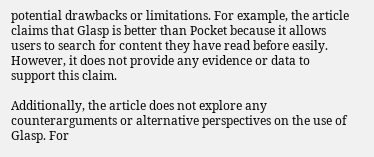potential drawbacks or limitations. For example, the article claims that Glasp is better than Pocket because it allows users to search for content they have read before easily. However, it does not provide any evidence or data to support this claim.

Additionally, the article does not explore any counterarguments or alternative perspectives on the use of Glasp. For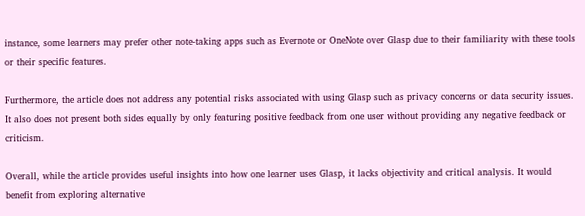instance, some learners may prefer other note-taking apps such as Evernote or OneNote over Glasp due to their familiarity with these tools or their specific features.

Furthermore, the article does not address any potential risks associated with using Glasp such as privacy concerns or data security issues. It also does not present both sides equally by only featuring positive feedback from one user without providing any negative feedback or criticism.

Overall, while the article provides useful insights into how one learner uses Glasp, it lacks objectivity and critical analysis. It would benefit from exploring alternative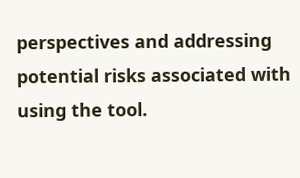perspectives and addressing potential risks associated with using the tool.